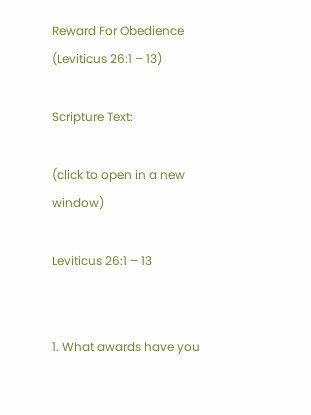Reward For Obedience (Leviticus 26:1 – 13)

Scripture Text:

(click to open in a new window)

Leviticus 26:1 – 13


1. What awards have you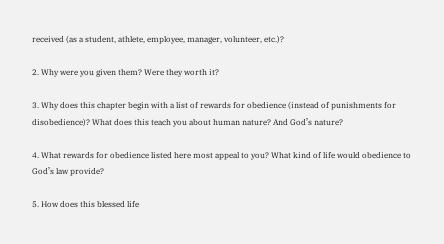received (as a student, athlete, employee, manager, volunteer, etc.)?

2. Why were you given them? Were they worth it?

3. Why does this chapter begin with a list of rewards for obedience (instead of punishments for disobedience)? What does this teach you about human nature? And God’s nature?

4. What rewards for obedience listed here most appeal to you? What kind of life would obedience to God’s law provide?

5. How does this blessed life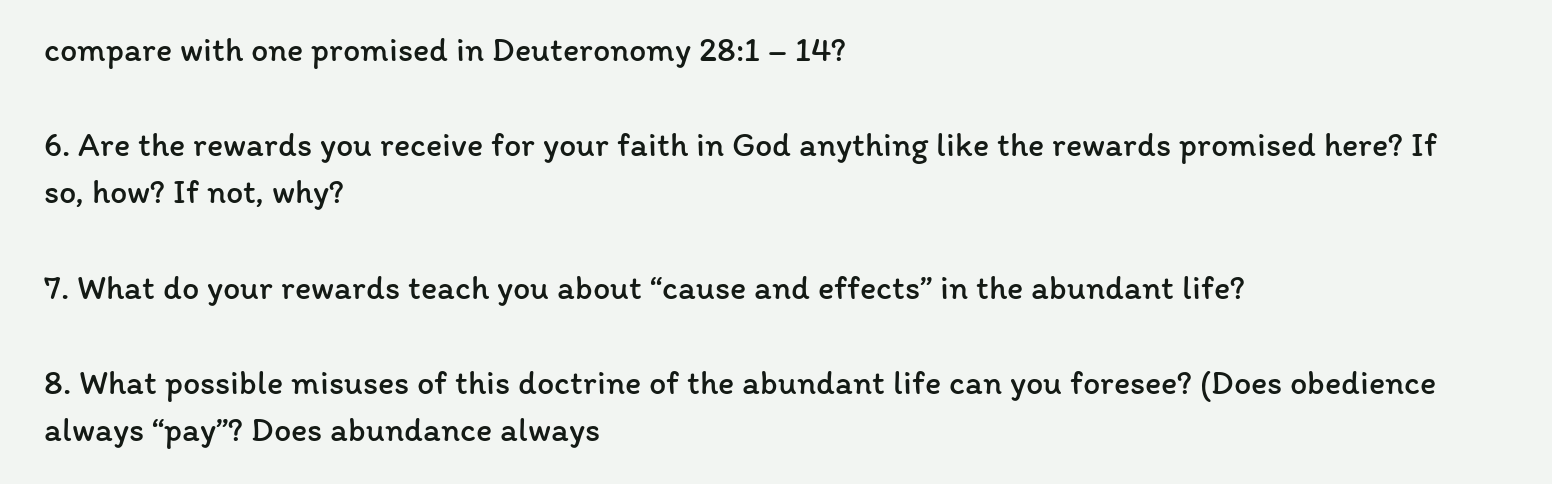compare with one promised in Deuteronomy 28:1 – 14?

6. Are the rewards you receive for your faith in God anything like the rewards promised here? If so, how? If not, why?

7. What do your rewards teach you about “cause and effects” in the abundant life?

8. What possible misuses of this doctrine of the abundant life can you foresee? (Does obedience always “pay”? Does abundance always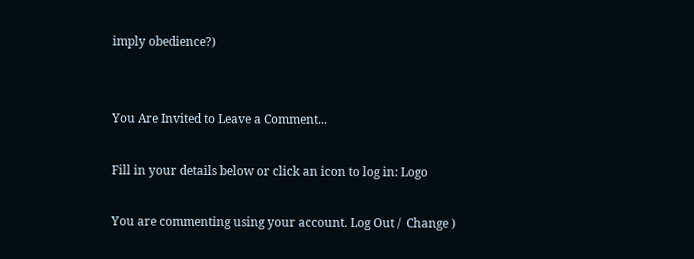imply obedience?)


You Are Invited to Leave a Comment...

Fill in your details below or click an icon to log in: Logo

You are commenting using your account. Log Out /  Change )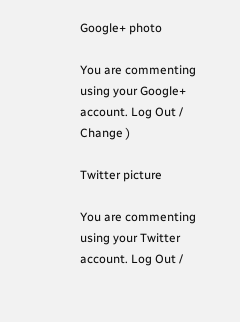Google+ photo

You are commenting using your Google+ account. Log Out /  Change )

Twitter picture

You are commenting using your Twitter account. Log Out /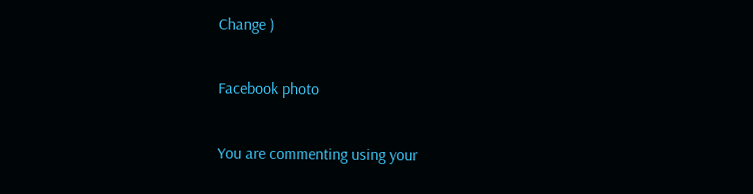Change )

Facebook photo

You are commenting using your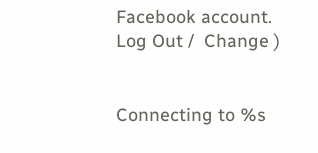Facebook account. Log Out /  Change )


Connecting to %s